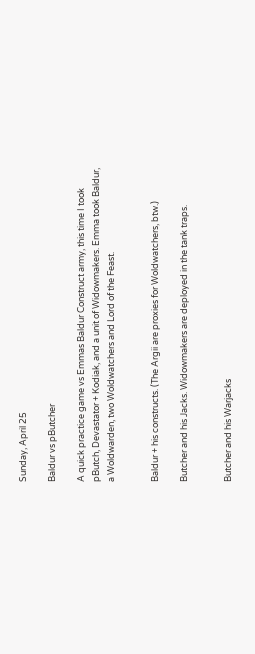Sunday, April 25

Baldur vs pButcher

A quick practice game vs Emmas Baldur Construct army, this time I took pButch, Devastator + Kodiak, and a unit of Widowmakers. Emma took Baldur, a Woldwarden, two Woldwatchers and Lord of the Feast.


Baldur + his constructs. (The Argii are proxies for Woldwatchers, btw.)

Butcher and his Jacks. Widowmakers are deployed in the tank traps.


Butcher and his Warjacks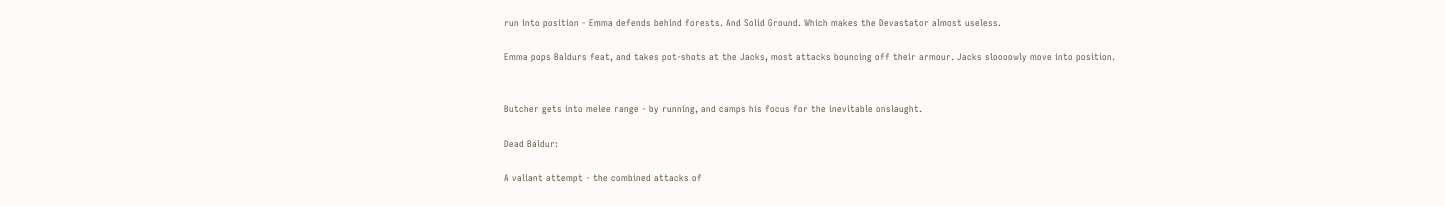run into position - Emma defends behind forests. And Solid Ground. Which makes the Devastator almost useless.

Emma pops Baldurs feat, and takes pot-shots at the Jacks, most attacks bouncing off their armour. Jacks sloooowly move into position.


Butcher gets into melee range - by running, and camps his focus for the inevitable onslaught.

Dead Baldur:

A valiant attempt - the combined attacks of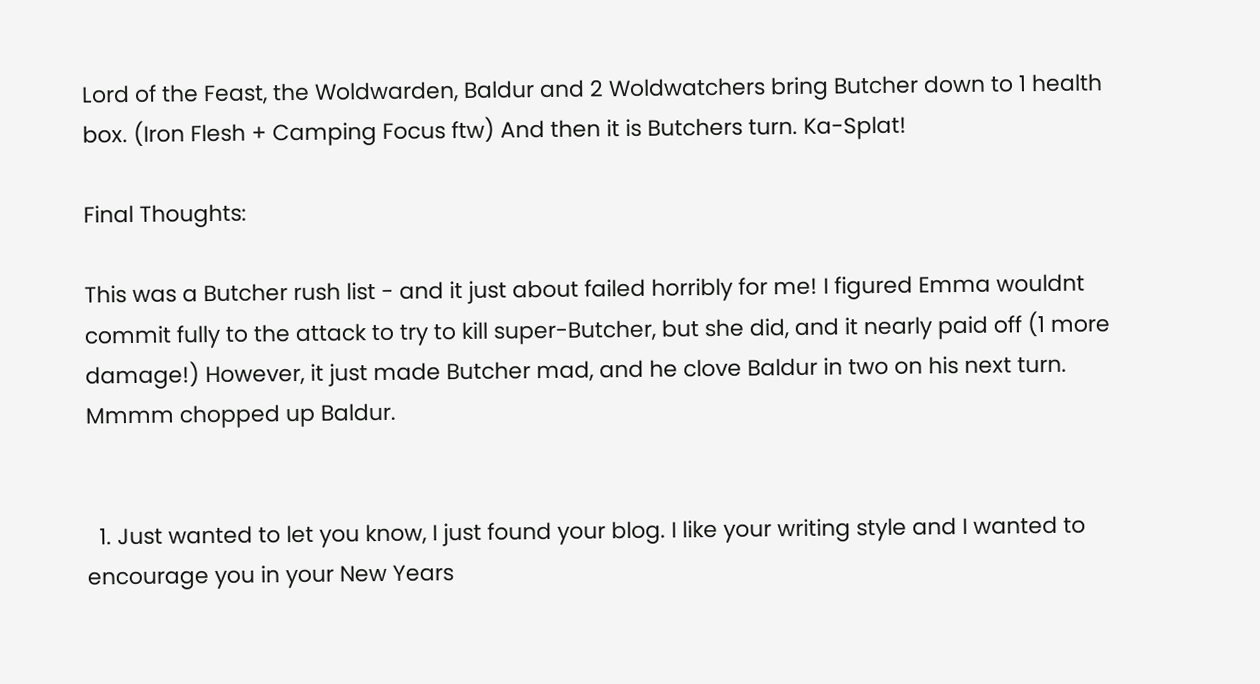Lord of the Feast, the Woldwarden, Baldur and 2 Woldwatchers bring Butcher down to 1 health box. (Iron Flesh + Camping Focus ftw) And then it is Butchers turn. Ka-Splat!

Final Thoughts:

This was a Butcher rush list - and it just about failed horribly for me! I figured Emma wouldnt commit fully to the attack to try to kill super-Butcher, but she did, and it nearly paid off (1 more damage!) However, it just made Butcher mad, and he clove Baldur in two on his next turn. Mmmm chopped up Baldur.


  1. Just wanted to let you know, I just found your blog. I like your writing style and I wanted to encourage you in your New Years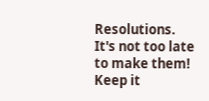Resolutions. It's not too late to make them! Keep it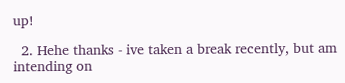up!

  2. Hehe thanks - ive taken a break recently, but am intending on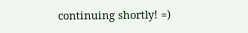continuing shortly! =)